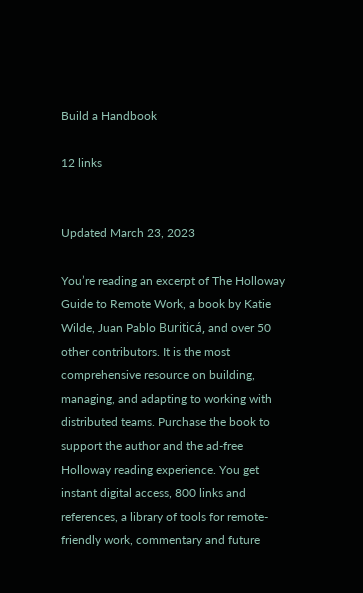Build a Handbook

12 links


Updated March 23, 2023

You’re reading an excerpt of The Holloway Guide to Remote Work, a book by Katie Wilde, Juan Pablo Buriticá, and over 50 other contributors. It is the most comprehensive resource on building, managing, and adapting to working with distributed teams. Purchase the book to support the author and the ad-free Holloway reading experience. You get instant digital access, 800 links and references, a library of tools for remote-friendly work, commentary and future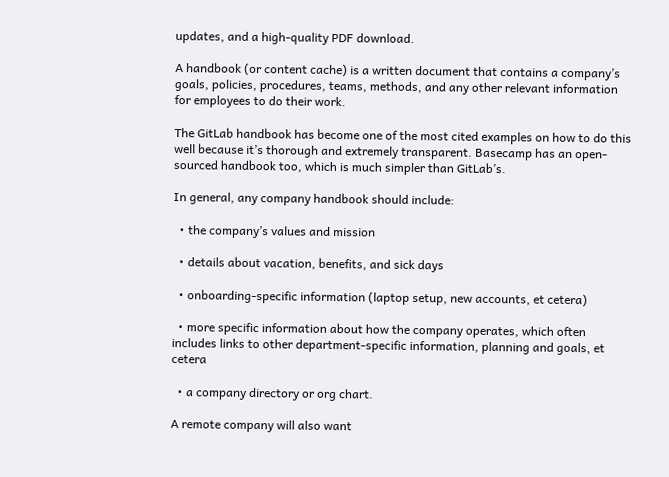updates, and a high-quality PDF download.

A handbook (or content cache) is a written document that contains a company’s goals, policies, procedures, teams, methods, and any other relevant information for employees to do their work.

The GitLab handbook has become one of the most cited examples on how to do this well because it’s thorough and extremely transparent. Basecamp has an open-sourced handbook too, which is much simpler than GitLab’s.

In general, any company handbook should include:

  • the company’s values and mission

  • details about vacation, benefits, and sick days

  • onboarding-specific information (laptop setup, new accounts, et cetera)

  • more specific information about how the company operates, which often includes links to other department-specific information, planning and goals, et cetera

  • a company directory or org chart.

A remote company will also want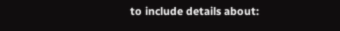to include details about: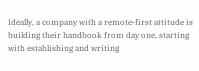Ideally, a company with a remote-first attitude is building their handbook from day one, starting with establishing and writing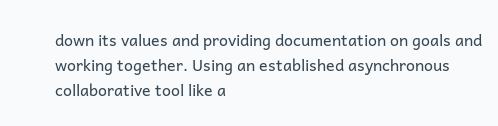down its values and providing documentation on goals and working together. Using an established asynchronous collaborative tool like a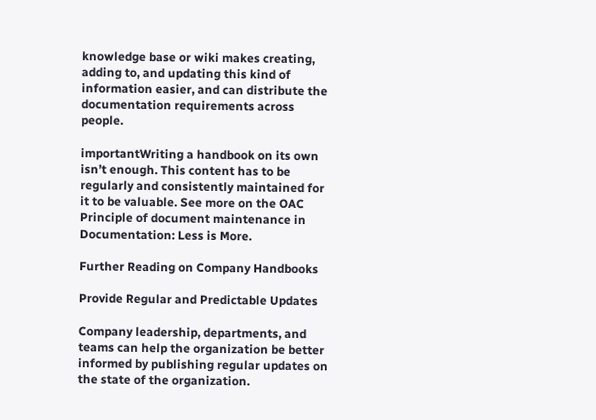knowledge base or wiki makes creating, adding to, and updating this kind of information easier, and can distribute the documentation requirements across people.

importantWriting a handbook on its own isn’t enough. This content has to be regularly and consistently maintained for it to be valuable. See more on the OAC Principle of document maintenance in Documentation: Less is More.

Further Reading on Company Handbooks

Provide Regular and Predictable Updates

Company leadership, departments, and teams can help the organization be better informed by publishing regular updates on the state of the organization.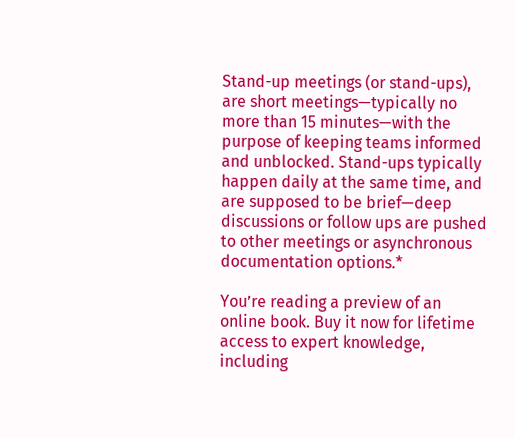Stand-up meetings (or stand-ups), are short meetings—typically no more than 15 minutes—with the purpose of keeping teams informed and unblocked. Stand-ups typically happen daily at the same time, and are supposed to be brief—deep discussions or follow ups are pushed to other meetings or asynchronous documentation options.*

You’re reading a preview of an online book. Buy it now for lifetime access to expert knowledge, including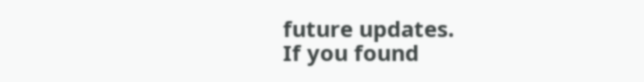future updates.
If you found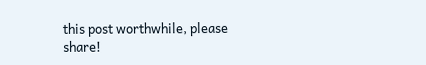this post worthwhile, please share!